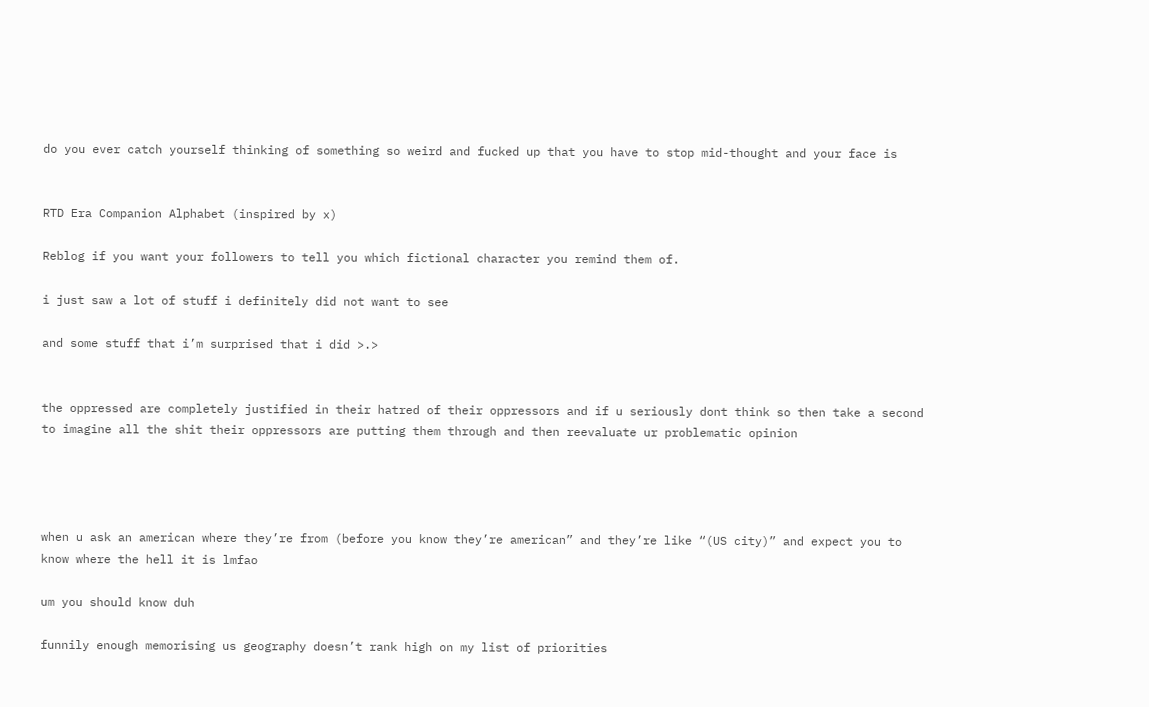do you ever catch yourself thinking of something so weird and fucked up that you have to stop mid-thought and your face is


RTD Era Companion Alphabet (inspired by x)

Reblog if you want your followers to tell you which fictional character you remind them of.

i just saw a lot of stuff i definitely did not want to see

and some stuff that i’m surprised that i did >.>


the oppressed are completely justified in their hatred of their oppressors and if u seriously dont think so then take a second to imagine all the shit their oppressors are putting them through and then reevaluate ur problematic opinion




when u ask an american where they’re from (before you know they’re american” and they’re like “(US city)” and expect you to know where the hell it is lmfao

um you should know duh

funnily enough memorising us geography doesn’t rank high on my list of priorities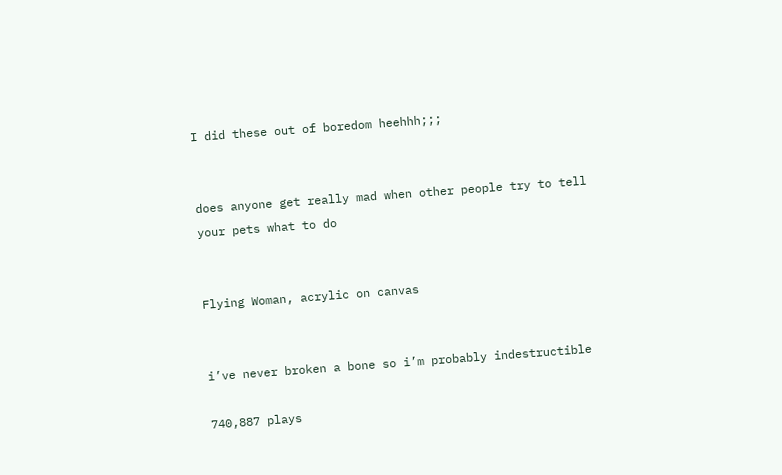I did these out of boredom heehhh;;;


does anyone get really mad when other people try to tell your pets what to do


Flying Woman, acrylic on canvas


i’ve never broken a bone so i’m probably indestructible

740,887 plays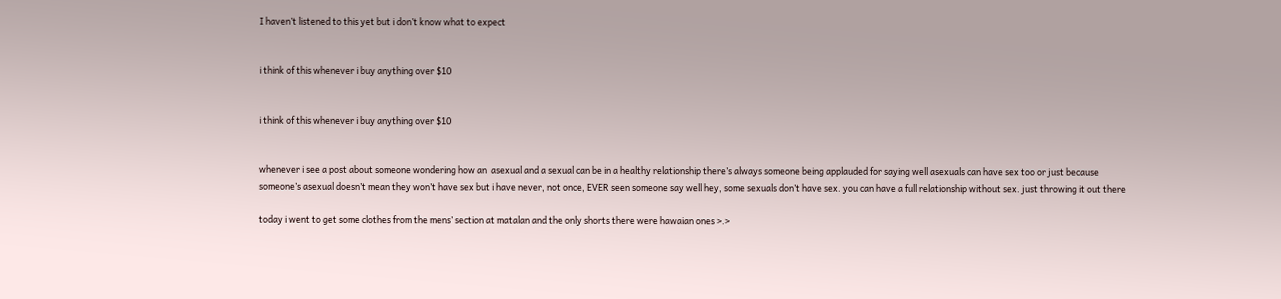I haven’t listened to this yet but i don’t know what to expect


i think of this whenever i buy anything over $10


i think of this whenever i buy anything over $10


whenever i see a post about someone wondering how an  asexual and a sexual can be in a healthy relationship there’s always someone being applauded for saying well asexuals can have sex too or just because someone’s asexual doesn’t mean they won’t have sex but i have never, not once, EVER seen someone say well hey, some sexuals don’t have sex. you can have a full relationship without sex. just throwing it out there

today i went to get some clothes from the mens’ section at matalan and the only shorts there were hawaian ones >.>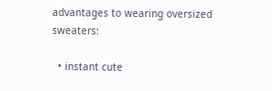advantages to wearing oversized sweaters:

  • instant cute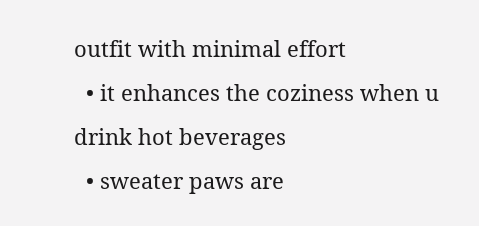outfit with minimal effort
  • it enhances the coziness when u drink hot beverages
  • sweater paws are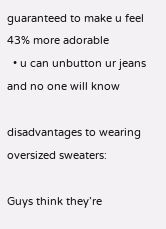guaranteed to make u feel 43% more adorable
  • u can unbutton ur jeans and no one will know

disadvantages to wearing oversized sweaters:

Guys think they’re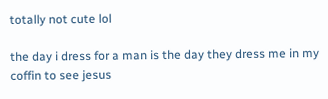totally not cute lol

the day i dress for a man is the day they dress me in my coffin to see jesus